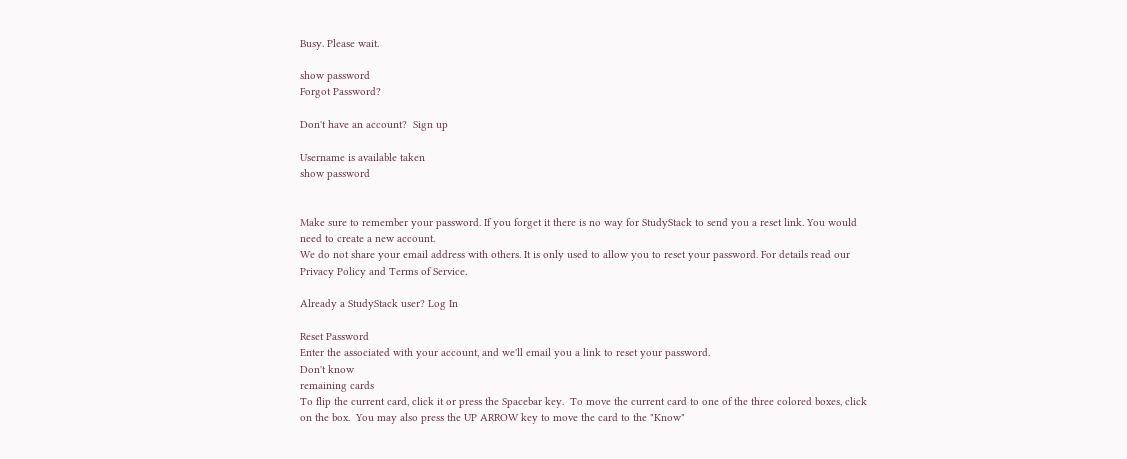Busy. Please wait.

show password
Forgot Password?

Don't have an account?  Sign up

Username is available taken
show password


Make sure to remember your password. If you forget it there is no way for StudyStack to send you a reset link. You would need to create a new account.
We do not share your email address with others. It is only used to allow you to reset your password. For details read our Privacy Policy and Terms of Service.

Already a StudyStack user? Log In

Reset Password
Enter the associated with your account, and we'll email you a link to reset your password.
Don't know
remaining cards
To flip the current card, click it or press the Spacebar key.  To move the current card to one of the three colored boxes, click on the box.  You may also press the UP ARROW key to move the card to the "Know"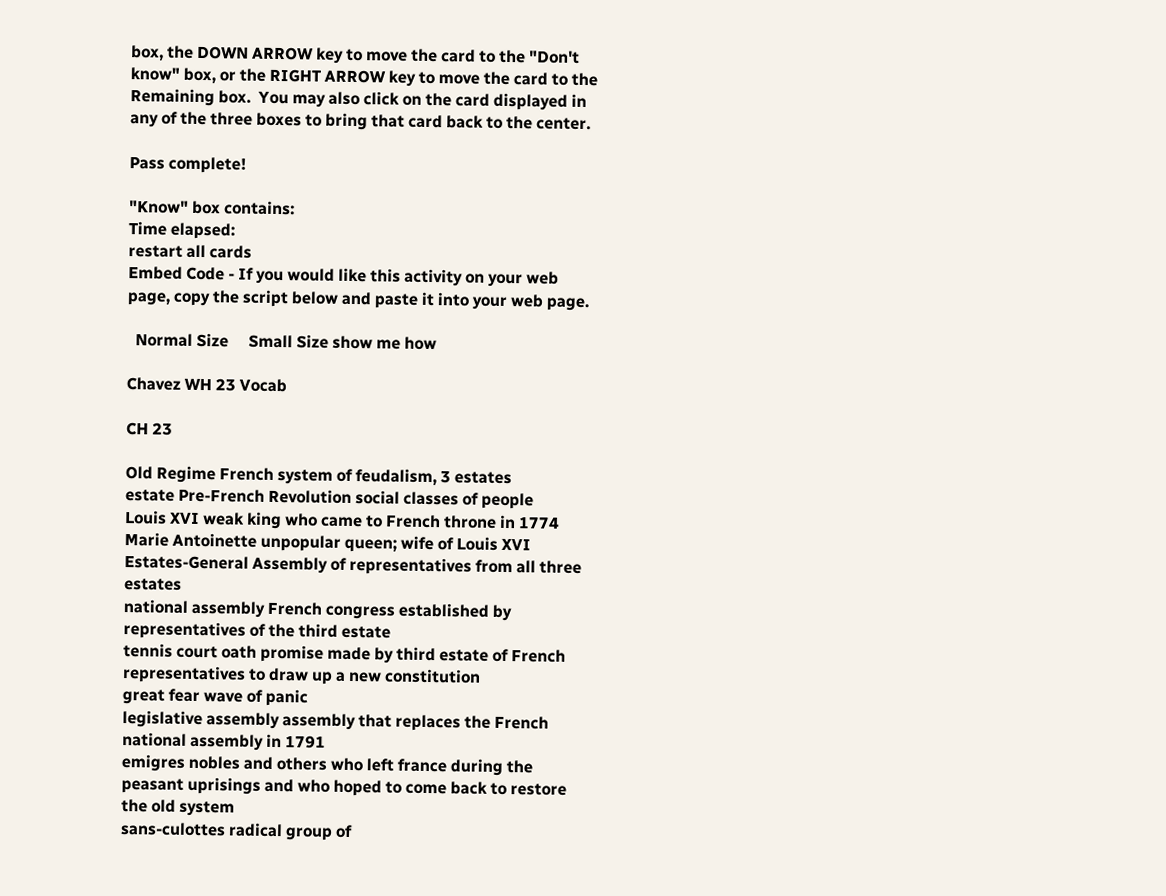box, the DOWN ARROW key to move the card to the "Don't know" box, or the RIGHT ARROW key to move the card to the Remaining box.  You may also click on the card displayed in any of the three boxes to bring that card back to the center.

Pass complete!

"Know" box contains:
Time elapsed:
restart all cards
Embed Code - If you would like this activity on your web page, copy the script below and paste it into your web page.

  Normal Size     Small Size show me how

Chavez WH 23 Vocab

CH 23

Old Regime French system of feudalism, 3 estates
estate Pre-French Revolution social classes of people
Louis XVI weak king who came to French throne in 1774
Marie Antoinette unpopular queen; wife of Louis XVI
Estates-General Assembly of representatives from all three estates
national assembly French congress established by representatives of the third estate
tennis court oath promise made by third estate of French representatives to draw up a new constitution
great fear wave of panic
legislative assembly assembly that replaces the French national assembly in 1791
emigres nobles and others who left france during the peasant uprisings and who hoped to come back to restore the old system
sans-culottes radical group of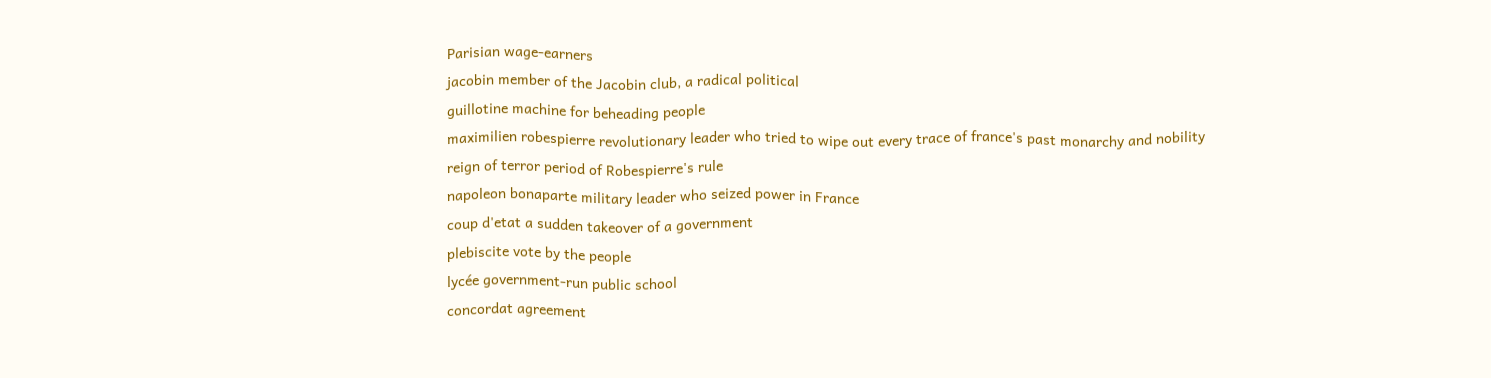Parisian wage-earners
jacobin member of the Jacobin club, a radical political
guillotine machine for beheading people
maximilien robespierre revolutionary leader who tried to wipe out every trace of france's past monarchy and nobility
reign of terror period of Robespierre's rule
napoleon bonaparte military leader who seized power in France
coup d'etat a sudden takeover of a government
plebiscite vote by the people
lycée government-run public school
concordat agreement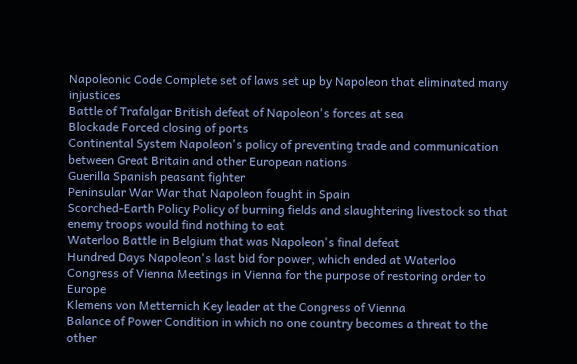Napoleonic Code Complete set of laws set up by Napoleon that eliminated many injustices
Battle of Trafalgar British defeat of Napoleon's forces at sea
Blockade Forced closing of ports
Continental System Napoleon's policy of preventing trade and communication between Great Britain and other European nations
Guerilla Spanish peasant fighter
Peninsular War War that Napoleon fought in Spain
Scorched-Earth Policy Policy of burning fields and slaughtering livestock so that enemy troops would find nothing to eat
Waterloo Battle in Belgium that was Napoleon's final defeat
Hundred Days Napoleon's last bid for power, which ended at Waterloo
Congress of Vienna Meetings in Vienna for the purpose of restoring order to Europe
Klemens von Metternich Key leader at the Congress of Vienna
Balance of Power Condition in which no one country becomes a threat to the other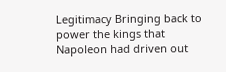Legitimacy Bringing back to power the kings that Napoleon had driven out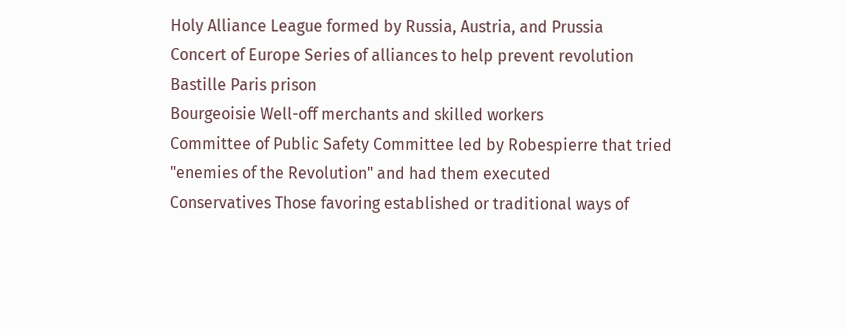Holy Alliance League formed by Russia, Austria, and Prussia
Concert of Europe Series of alliances to help prevent revolution
Bastille Paris prison
Bourgeoisie Well-off merchants and skilled workers
Committee of Public Safety Committee led by Robespierre that tried "enemies of the Revolution" and had them executed
Conservatives Those favoring established or traditional ways of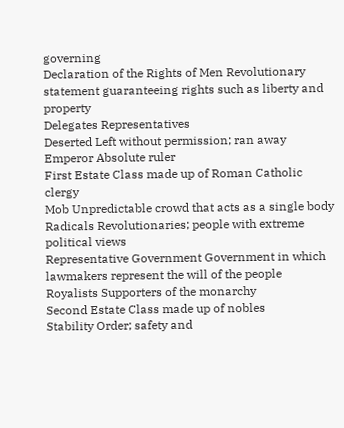governing
Declaration of the Rights of Men Revolutionary statement guaranteeing rights such as liberty and property
Delegates Representatives
Deserted Left without permission; ran away
Emperor Absolute ruler
First Estate Class made up of Roman Catholic clergy
Mob Unpredictable crowd that acts as a single body
Radicals Revolutionaries; people with extreme political views
Representative Government Government in which lawmakers represent the will of the people
Royalists Supporters of the monarchy
Second Estate Class made up of nobles
Stability Order; safety and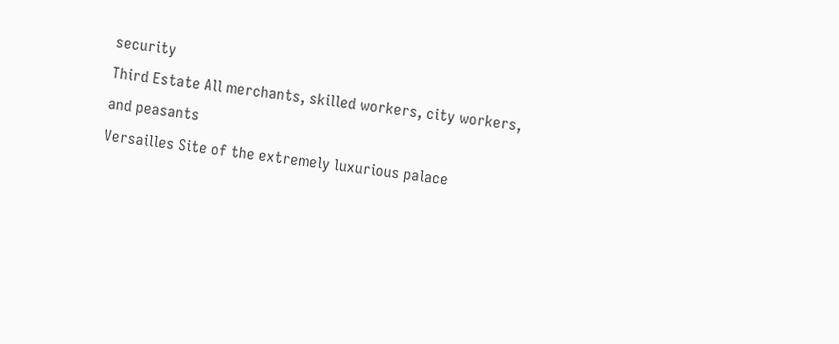security
Third Estate All merchants, skilled workers, city workers, and peasants
Versailles Site of the extremely luxurious palace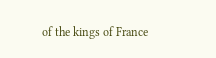of the kings of France